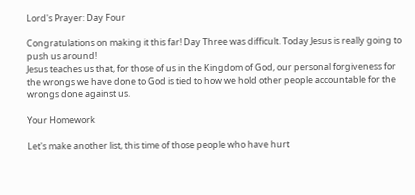Lord's Prayer: Day Four

Congratulations on making it this far! Day Three was difficult. Today Jesus is really going to push us around!
Jesus teaches us that, for those of us in the Kingdom of God, our personal forgiveness for the wrongs we have done to God is tied to how we hold other people accountable for the wrongs done against us.

Your Homework

Let's make another list, this time of those people who have hurt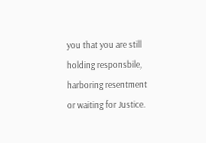you that you are still holding responsbile, harboring resentment or waiting for Justice.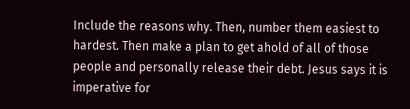Include the reasons why. Then, number them easiest to hardest. Then make a plan to get ahold of all of those people and personally release their debt. Jesus says it is imperative for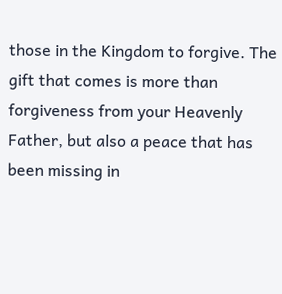those in the Kingdom to forgive. The gift that comes is more than forgiveness from your Heavenly Father, but also a peace that has been missing in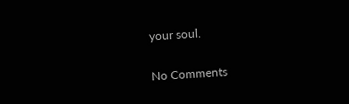your soul.

No Comments